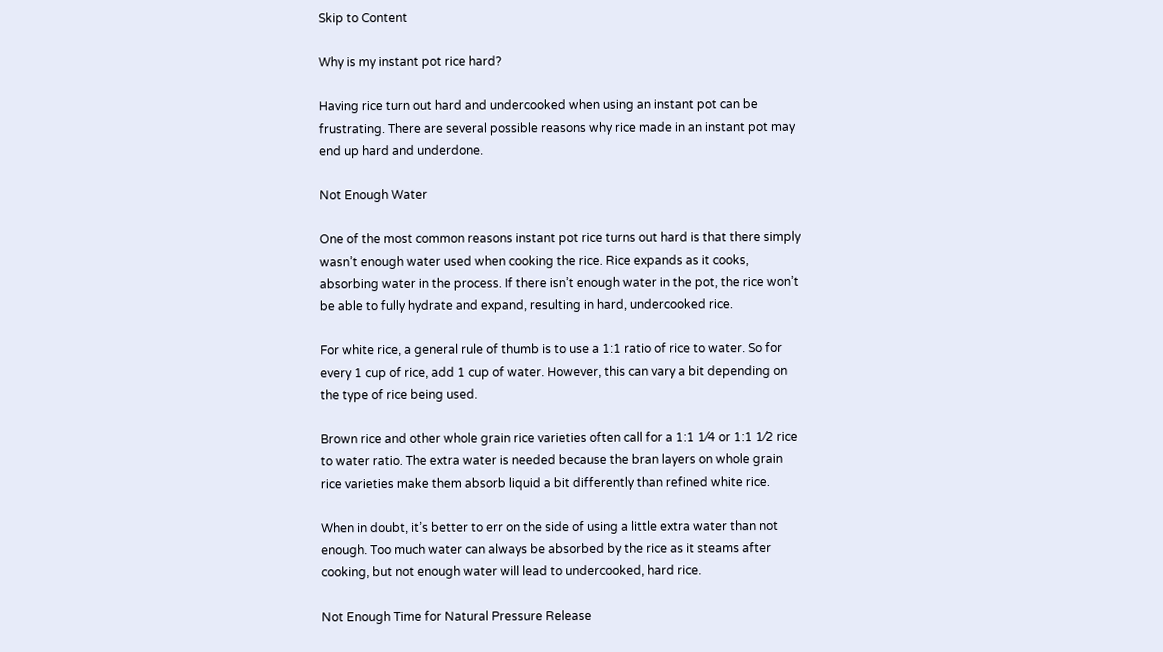Skip to Content

Why is my instant pot rice hard?

Having rice turn out hard and undercooked when using an instant pot can be frustrating. There are several possible reasons why rice made in an instant pot may end up hard and underdone.

Not Enough Water

One of the most common reasons instant pot rice turns out hard is that there simply wasn’t enough water used when cooking the rice. Rice expands as it cooks, absorbing water in the process. If there isn’t enough water in the pot, the rice won’t be able to fully hydrate and expand, resulting in hard, undercooked rice.

For white rice, a general rule of thumb is to use a 1:1 ratio of rice to water. So for every 1 cup of rice, add 1 cup of water. However, this can vary a bit depending on the type of rice being used.

Brown rice and other whole grain rice varieties often call for a 1:1 1⁄4 or 1:1 1⁄2 rice to water ratio. The extra water is needed because the bran layers on whole grain rice varieties make them absorb liquid a bit differently than refined white rice.

When in doubt, it’s better to err on the side of using a little extra water than not enough. Too much water can always be absorbed by the rice as it steams after cooking, but not enough water will lead to undercooked, hard rice.

Not Enough Time for Natural Pressure Release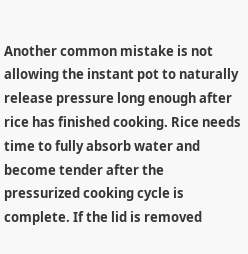Another common mistake is not allowing the instant pot to naturally release pressure long enough after rice has finished cooking. Rice needs time to fully absorb water and become tender after the pressurized cooking cycle is complete. If the lid is removed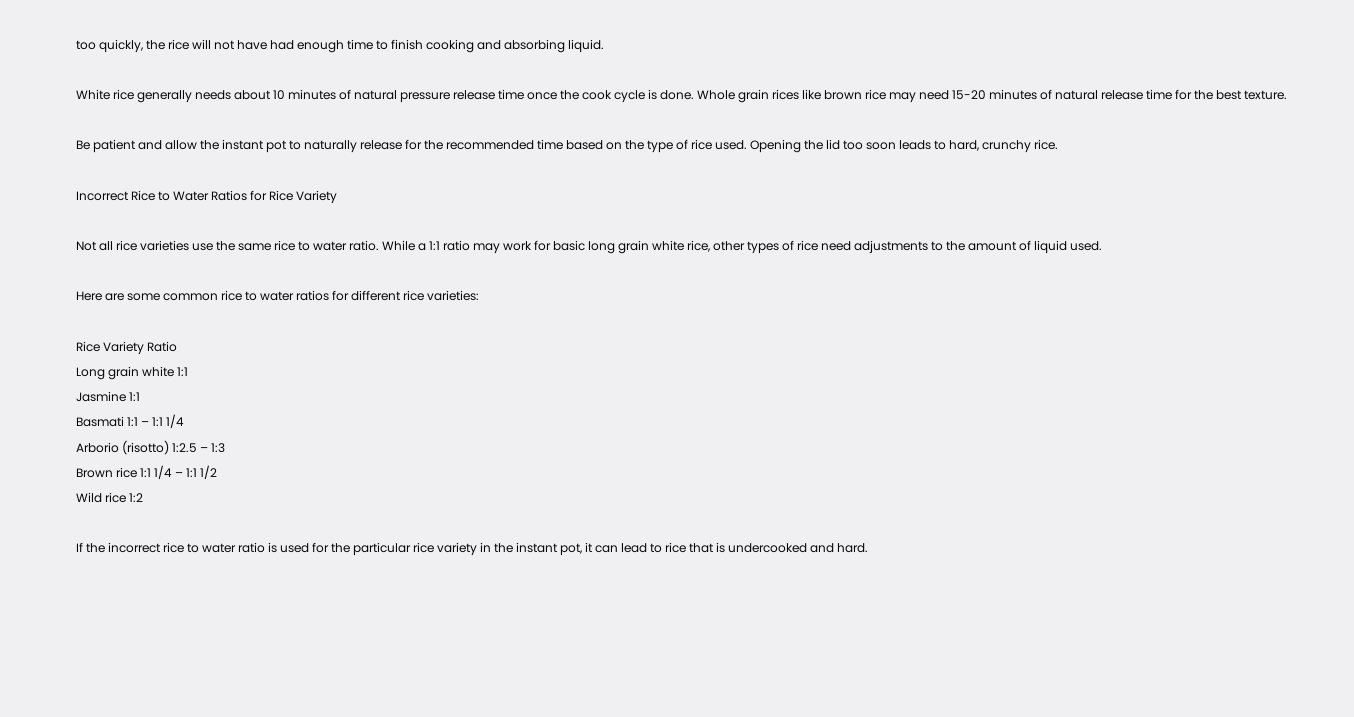too quickly, the rice will not have had enough time to finish cooking and absorbing liquid.

White rice generally needs about 10 minutes of natural pressure release time once the cook cycle is done. Whole grain rices like brown rice may need 15-20 minutes of natural release time for the best texture.

Be patient and allow the instant pot to naturally release for the recommended time based on the type of rice used. Opening the lid too soon leads to hard, crunchy rice.

Incorrect Rice to Water Ratios for Rice Variety

Not all rice varieties use the same rice to water ratio. While a 1:1 ratio may work for basic long grain white rice, other types of rice need adjustments to the amount of liquid used.

Here are some common rice to water ratios for different rice varieties:

Rice Variety Ratio
Long grain white 1:1
Jasmine 1:1
Basmati 1:1 – 1:1 1/4
Arborio (risotto) 1:2.5 – 1:3
Brown rice 1:1 1/4 – 1:1 1/2
Wild rice 1:2

If the incorrect rice to water ratio is used for the particular rice variety in the instant pot, it can lead to rice that is undercooked and hard.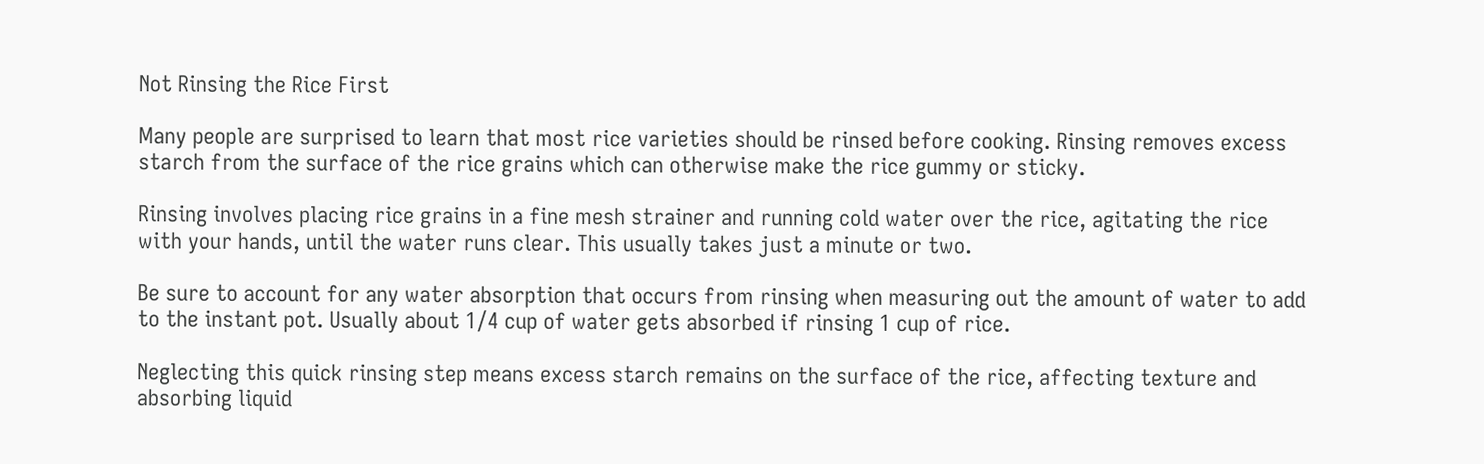Not Rinsing the Rice First

Many people are surprised to learn that most rice varieties should be rinsed before cooking. Rinsing removes excess starch from the surface of the rice grains which can otherwise make the rice gummy or sticky.

Rinsing involves placing rice grains in a fine mesh strainer and running cold water over the rice, agitating the rice with your hands, until the water runs clear. This usually takes just a minute or two.

Be sure to account for any water absorption that occurs from rinsing when measuring out the amount of water to add to the instant pot. Usually about 1/4 cup of water gets absorbed if rinsing 1 cup of rice.

Neglecting this quick rinsing step means excess starch remains on the surface of the rice, affecting texture and absorbing liquid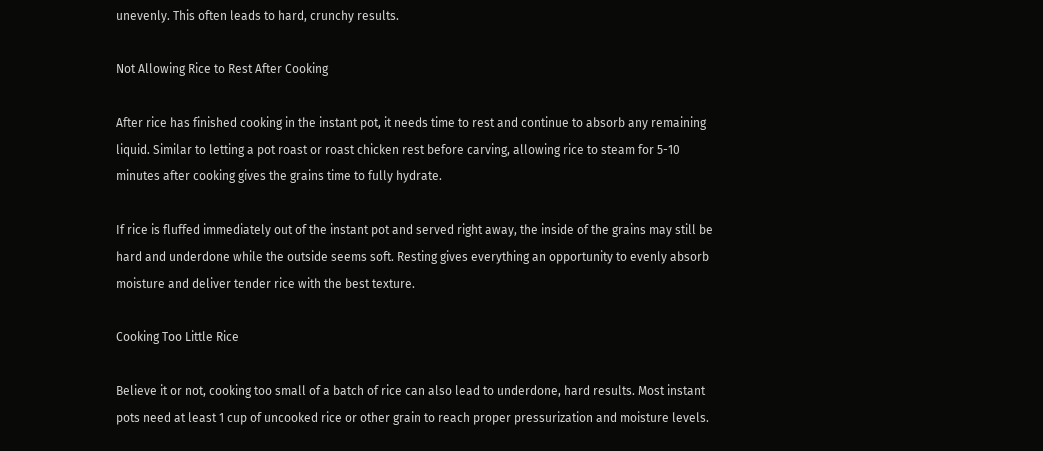unevenly. This often leads to hard, crunchy results.

Not Allowing Rice to Rest After Cooking

After rice has finished cooking in the instant pot, it needs time to rest and continue to absorb any remaining liquid. Similar to letting a pot roast or roast chicken rest before carving, allowing rice to steam for 5-10 minutes after cooking gives the grains time to fully hydrate.

If rice is fluffed immediately out of the instant pot and served right away, the inside of the grains may still be hard and underdone while the outside seems soft. Resting gives everything an opportunity to evenly absorb moisture and deliver tender rice with the best texture.

Cooking Too Little Rice

Believe it or not, cooking too small of a batch of rice can also lead to underdone, hard results. Most instant pots need at least 1 cup of uncooked rice or other grain to reach proper pressurization and moisture levels.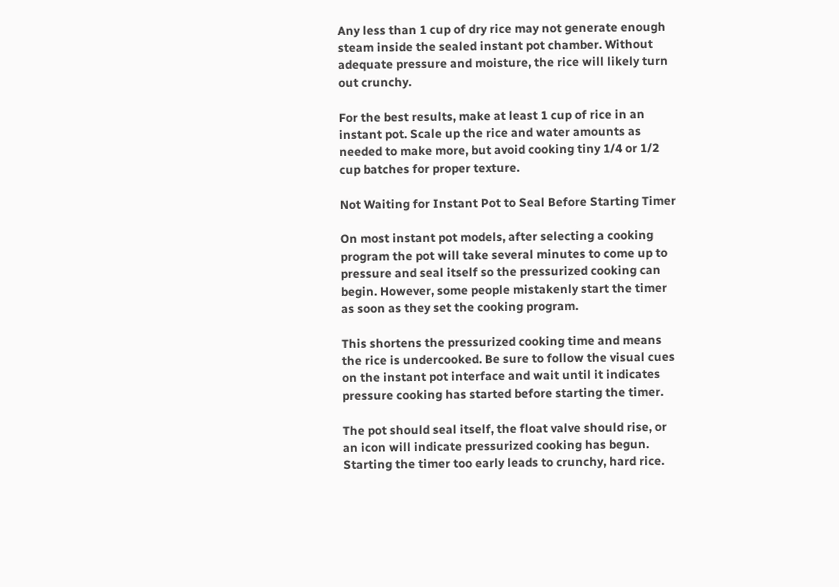Any less than 1 cup of dry rice may not generate enough steam inside the sealed instant pot chamber. Without adequate pressure and moisture, the rice will likely turn out crunchy.

For the best results, make at least 1 cup of rice in an instant pot. Scale up the rice and water amounts as needed to make more, but avoid cooking tiny 1/4 or 1/2 cup batches for proper texture.

Not Waiting for Instant Pot to Seal Before Starting Timer

On most instant pot models, after selecting a cooking program the pot will take several minutes to come up to pressure and seal itself so the pressurized cooking can begin. However, some people mistakenly start the timer as soon as they set the cooking program.

This shortens the pressurized cooking time and means the rice is undercooked. Be sure to follow the visual cues on the instant pot interface and wait until it indicates pressure cooking has started before starting the timer.

The pot should seal itself, the float valve should rise, or an icon will indicate pressurized cooking has begun. Starting the timer too early leads to crunchy, hard rice.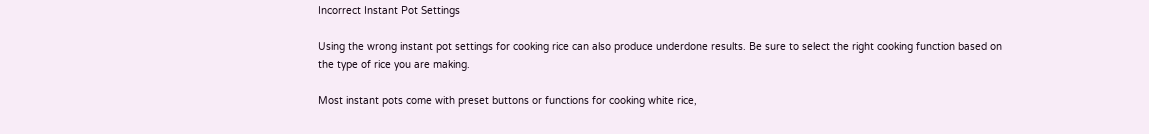Incorrect Instant Pot Settings

Using the wrong instant pot settings for cooking rice can also produce underdone results. Be sure to select the right cooking function based on the type of rice you are making.

Most instant pots come with preset buttons or functions for cooking white rice,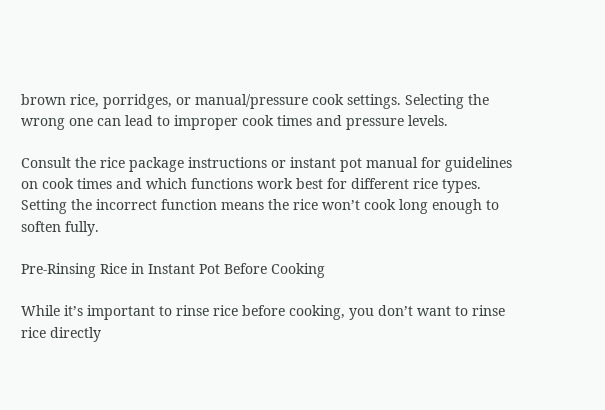brown rice, porridges, or manual/pressure cook settings. Selecting the wrong one can lead to improper cook times and pressure levels.

Consult the rice package instructions or instant pot manual for guidelines on cook times and which functions work best for different rice types. Setting the incorrect function means the rice won’t cook long enough to soften fully.

Pre-Rinsing Rice in Instant Pot Before Cooking

While it’s important to rinse rice before cooking, you don’t want to rinse rice directly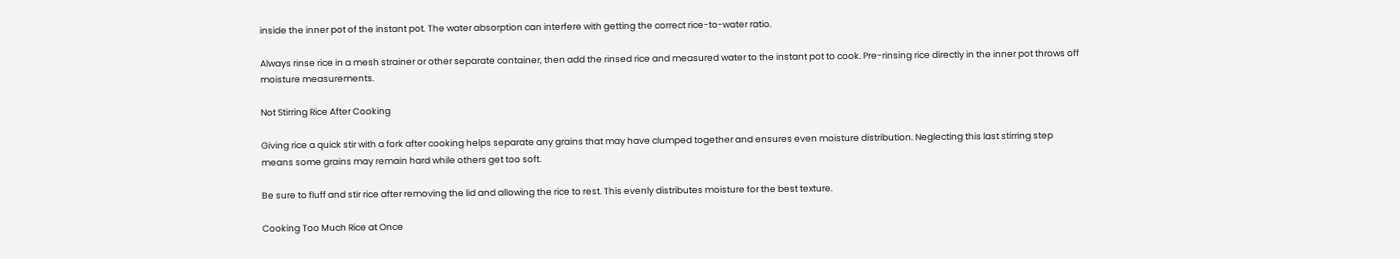inside the inner pot of the instant pot. The water absorption can interfere with getting the correct rice-to-water ratio.

Always rinse rice in a mesh strainer or other separate container, then add the rinsed rice and measured water to the instant pot to cook. Pre-rinsing rice directly in the inner pot throws off moisture measurements.

Not Stirring Rice After Cooking

Giving rice a quick stir with a fork after cooking helps separate any grains that may have clumped together and ensures even moisture distribution. Neglecting this last stirring step means some grains may remain hard while others get too soft.

Be sure to fluff and stir rice after removing the lid and allowing the rice to rest. This evenly distributes moisture for the best texture.

Cooking Too Much Rice at Once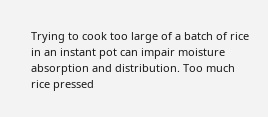Trying to cook too large of a batch of rice in an instant pot can impair moisture absorption and distribution. Too much rice pressed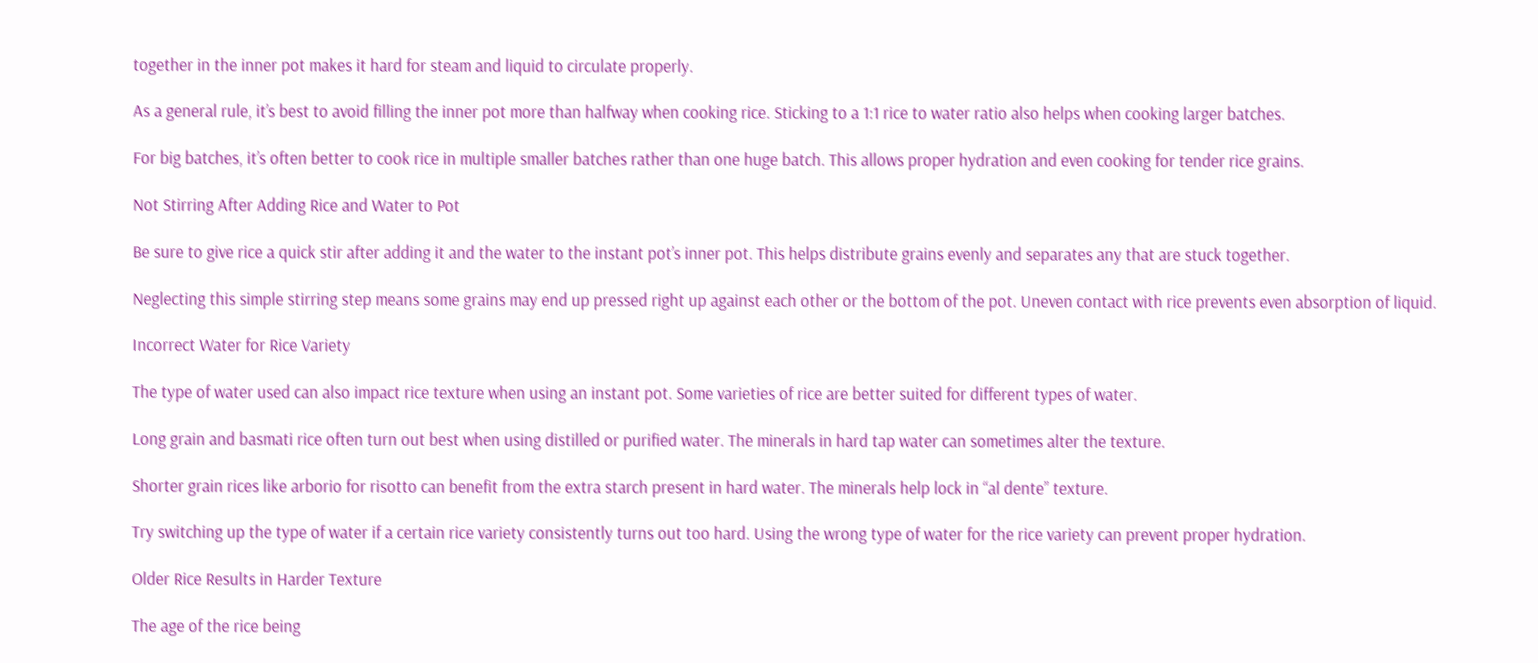together in the inner pot makes it hard for steam and liquid to circulate properly.

As a general rule, it’s best to avoid filling the inner pot more than halfway when cooking rice. Sticking to a 1:1 rice to water ratio also helps when cooking larger batches.

For big batches, it’s often better to cook rice in multiple smaller batches rather than one huge batch. This allows proper hydration and even cooking for tender rice grains.

Not Stirring After Adding Rice and Water to Pot

Be sure to give rice a quick stir after adding it and the water to the instant pot’s inner pot. This helps distribute grains evenly and separates any that are stuck together.

Neglecting this simple stirring step means some grains may end up pressed right up against each other or the bottom of the pot. Uneven contact with rice prevents even absorption of liquid.

Incorrect Water for Rice Variety

The type of water used can also impact rice texture when using an instant pot. Some varieties of rice are better suited for different types of water.

Long grain and basmati rice often turn out best when using distilled or purified water. The minerals in hard tap water can sometimes alter the texture.

Shorter grain rices like arborio for risotto can benefit from the extra starch present in hard water. The minerals help lock in “al dente” texture.

Try switching up the type of water if a certain rice variety consistently turns out too hard. Using the wrong type of water for the rice variety can prevent proper hydration.

Older Rice Results in Harder Texture

The age of the rice being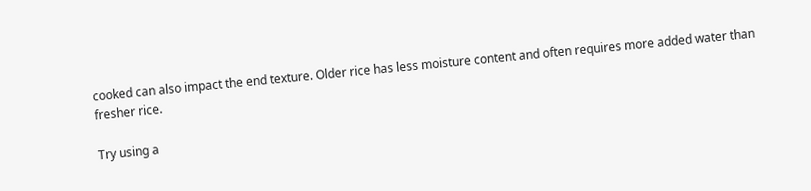cooked can also impact the end texture. Older rice has less moisture content and often requires more added water than fresher rice.

Try using a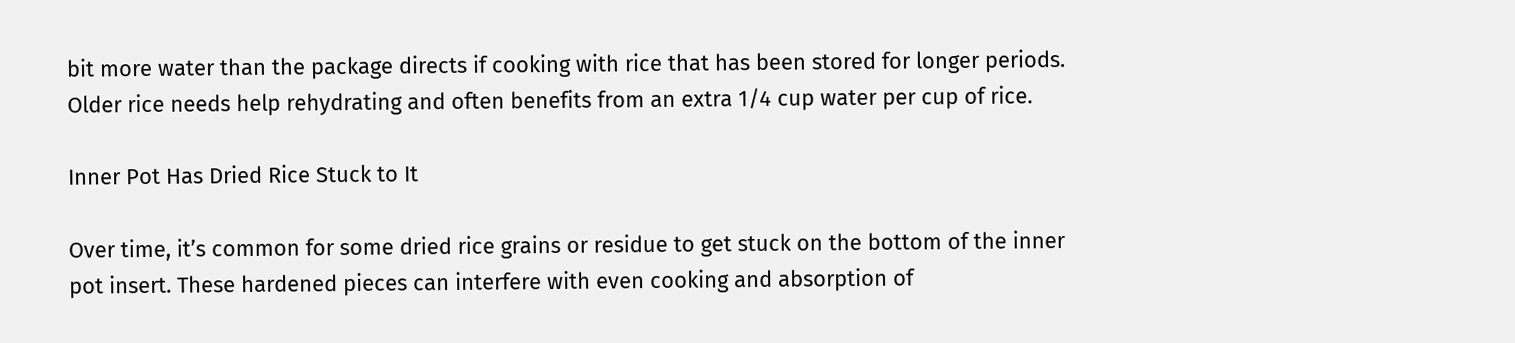bit more water than the package directs if cooking with rice that has been stored for longer periods. Older rice needs help rehydrating and often benefits from an extra 1/4 cup water per cup of rice.

Inner Pot Has Dried Rice Stuck to It

Over time, it’s common for some dried rice grains or residue to get stuck on the bottom of the inner pot insert. These hardened pieces can interfere with even cooking and absorption of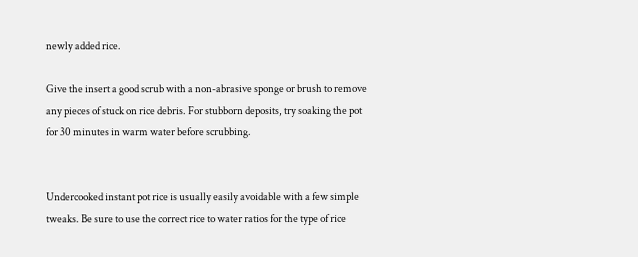newly added rice.

Give the insert a good scrub with a non-abrasive sponge or brush to remove any pieces of stuck on rice debris. For stubborn deposits, try soaking the pot for 30 minutes in warm water before scrubbing.


Undercooked instant pot rice is usually easily avoidable with a few simple tweaks. Be sure to use the correct rice to water ratios for the type of rice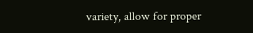variety, allow for proper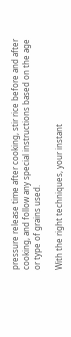pressure release time after cooking, stir rice before and after cooking, and follow any special instructions based on the age or type of grains used.

With the right techniques, your instant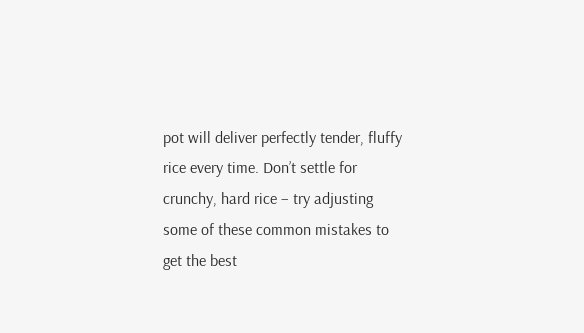pot will deliver perfectly tender, fluffy rice every time. Don’t settle for crunchy, hard rice – try adjusting some of these common mistakes to get the best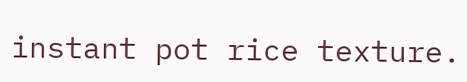instant pot rice texture.